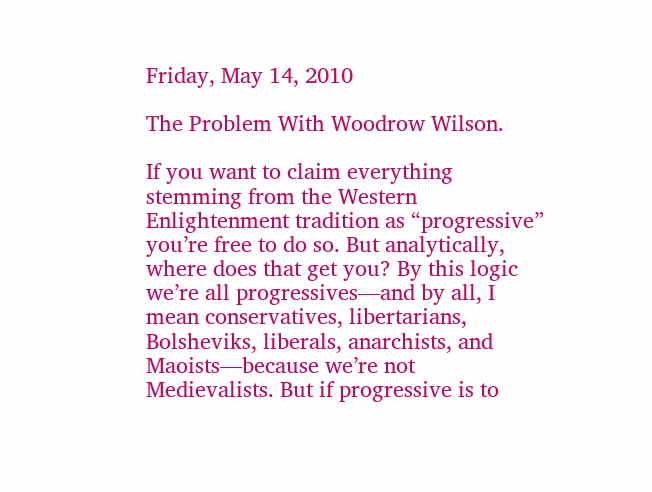Friday, May 14, 2010

The Problem With Woodrow Wilson.

If you want to claim everything stemming from the Western Enlightenment tradition as “progressive” you’re free to do so. But analytically, where does that get you? By this logic we’re all progressives—and by all, I mean conservatives, libertarians, Bolsheviks, liberals, anarchists, and Maoists—because we’re not Medievalists. But if progressive is to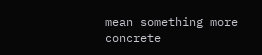mean something more concrete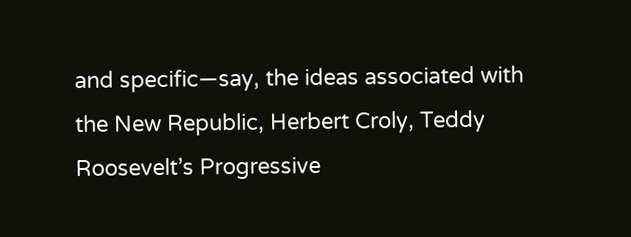and specific—say, the ideas associated with the New Republic, Herbert Croly, Teddy Roosevelt’s Progressive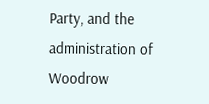Party, and the administration of Woodrow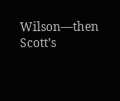Wilson—then Scott’s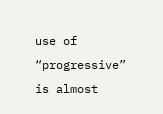use of “progressive” is almost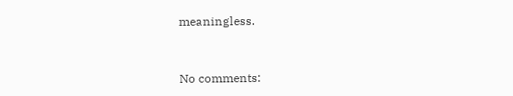meaningless.


No comments: